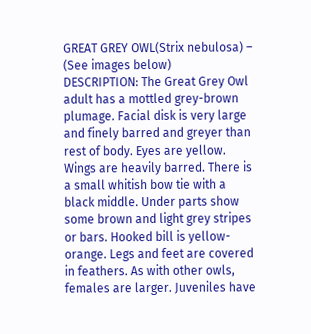GREAT GREY OWL(Strix nebulosa) – (See images below)
DESCRIPTION: The Great Grey Owl adult has a mottled grey-brown plumage. Facial disk is very large and finely barred and greyer than rest of body. Eyes are yellow. Wings are heavily barred. There is a small whitish bow tie with a black middle. Under parts show some brown and light grey stripes or bars. Hooked bill is yellow-orange. Legs and feet are covered in feathers. As with other owls, females are larger. Juveniles have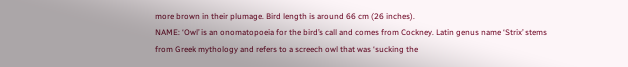more brown in their plumage. Bird length is around 66 cm (26 inches).
NAME: ‘Owl’ is an onomatopoeia for the bird’s call and comes from Cockney. Latin genus name ‘Strix’ stems from Greek mythology and refers to a screech owl that was ‘sucking the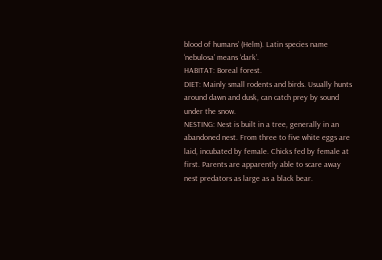blood of humans’ (Helm). Latin species name ‘nebulosa’ means ‘dark’.
HABITAT: Boreal forest.
DIET: Mainly small rodents and birds. Usually hunts around dawn and dusk, can catch prey by sound under the snow.
NESTING: Nest is built in a tree, generally in an abandoned nest. From three to five white eggs are laid, incubated by female. Chicks fed by female at first. Parents are apparently able to scare away nest predators as large as a black bear.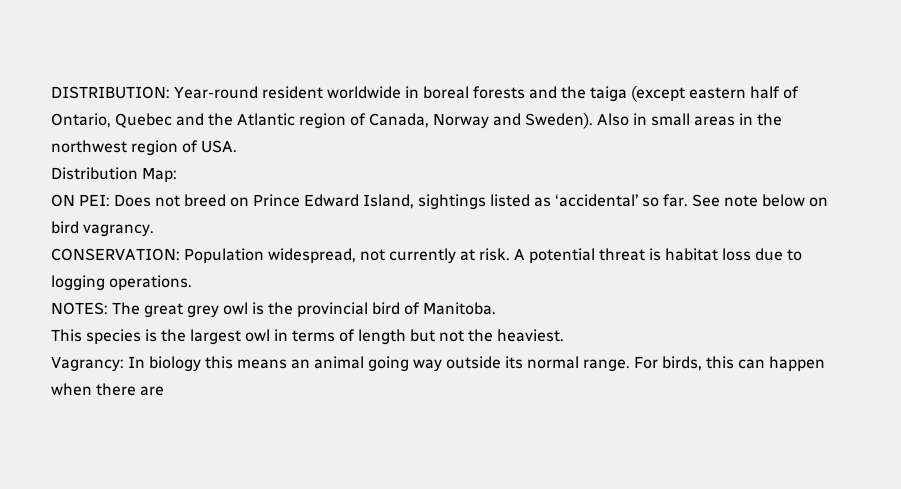DISTRIBUTION: Year-round resident worldwide in boreal forests and the taiga (except eastern half of Ontario, Quebec and the Atlantic region of Canada, Norway and Sweden). Also in small areas in the northwest region of USA.
Distribution Map:
ON PEI: Does not breed on Prince Edward Island, sightings listed as ‘accidental’ so far. See note below on bird vagrancy.
CONSERVATION: Population widespread, not currently at risk. A potential threat is habitat loss due to logging operations.
NOTES: The great grey owl is the provincial bird of Manitoba.
This species is the largest owl in terms of length but not the heaviest.
Vagrancy: In biology this means an animal going way outside its normal range. For birds, this can happen when there are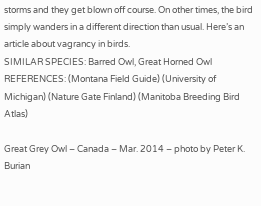storms and they get blown off course. On other times, the bird simply wanders in a different direction than usual. Here’s an article about vagrancy in birds.
SIMILAR SPECIES: Barred Owl, Great Horned Owl
REFERENCES: (Montana Field Guide) (University of Michigan) (Nature Gate Finland) (Manitoba Breeding Bird Atlas)

Great Grey Owl – Canada – Mar. 2014 – photo by Peter K. Burian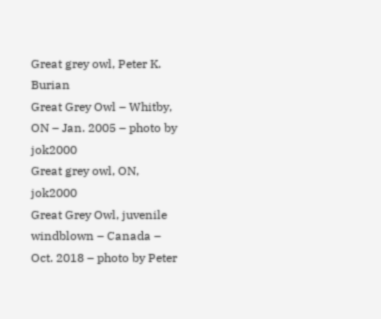Great grey owl, Peter K. Burian
Great Grey Owl – Whitby, ON – Jan. 2005 – photo by jok2000
Great grey owl, ON, jok2000
Great Grey Owl, juvenile windblown – Canada – Oct. 2018 – photo by Peter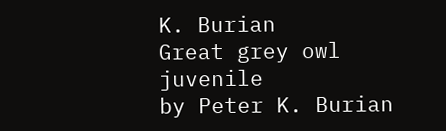K. Burian
Great grey owl juvenile
by Peter K. Burian